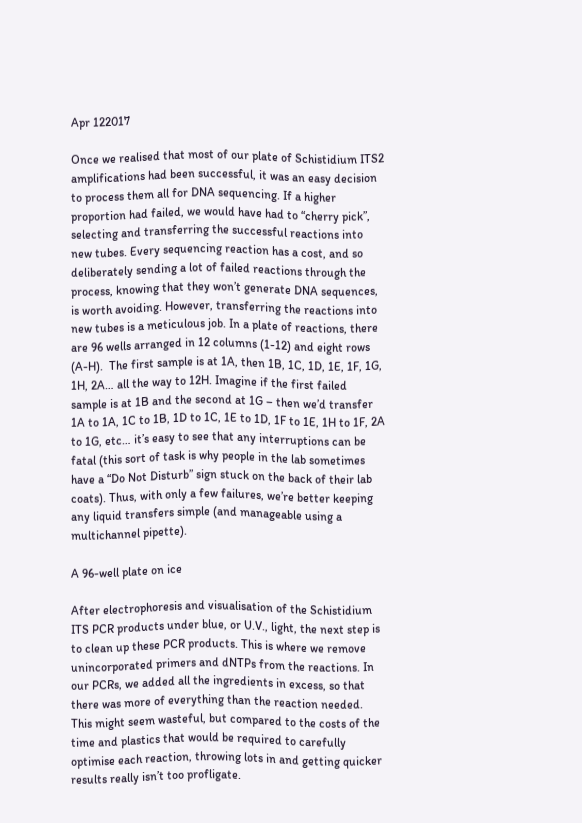Apr 122017

Once we realised that most of our plate of Schistidium ITS2 amplifications had been successful, it was an easy decision to process them all for DNA sequencing. If a higher proportion had failed, we would have had to “cherry pick”, selecting and transferring the successful reactions into new tubes. Every sequencing reaction has a cost, and so deliberately sending a lot of failed reactions through the process, knowing that they won’t generate DNA sequences, is worth avoiding. However, transferring the reactions into new tubes is a meticulous job. In a plate of reactions, there are 96 wells arranged in 12 columns (1-12) and eight rows (A-H).  The first sample is at 1A, then 1B, 1C, 1D, 1E, 1F, 1G, 1H, 2A… all the way to 12H. Imagine if the first failed sample is at 1B and the second at 1G – then we’d transfer 1A to 1A, 1C to 1B, 1D to 1C, 1E to 1D, 1F to 1E, 1H to 1F, 2A to 1G, etc… it’s easy to see that any interruptions can be fatal (this sort of task is why people in the lab sometimes have a “Do Not Disturb” sign stuck on the back of their lab coats). Thus, with only a few failures, we’re better keeping any liquid transfers simple (and manageable using a multichannel pipette).

A 96-well plate on ice

After electrophoresis and visualisation of the Schistidium ITS PCR products under blue, or U.V., light, the next step is to clean up these PCR products. This is where we remove unincorporated primers and dNTPs from the reactions. In our PCRs, we added all the ingredients in excess, so that there was more of everything than the reaction needed. This might seem wasteful, but compared to the costs of the time and plastics that would be required to carefully optimise each reaction, throwing lots in and getting quicker results really isn’t too profligate.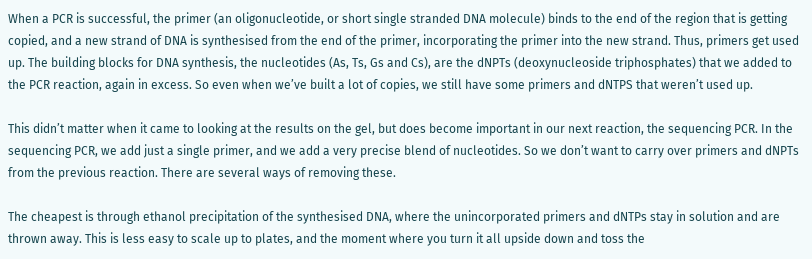When a PCR is successful, the primer (an oligonucleotide, or short single stranded DNA molecule) binds to the end of the region that is getting copied, and a new strand of DNA is synthesised from the end of the primer, incorporating the primer into the new strand. Thus, primers get used up. The building blocks for DNA synthesis, the nucleotides (As, Ts, Gs and Cs), are the dNPTs (deoxynucleoside triphosphates) that we added to the PCR reaction, again in excess. So even when we’ve built a lot of copies, we still have some primers and dNTPS that weren’t used up.

This didn’t matter when it came to looking at the results on the gel, but does become important in our next reaction, the sequencing PCR. In the sequencing PCR, we add just a single primer, and we add a very precise blend of nucleotides. So we don’t want to carry over primers and dNPTs from the previous reaction. There are several ways of removing these.

The cheapest is through ethanol precipitation of the synthesised DNA, where the unincorporated primers and dNTPs stay in solution and are thrown away. This is less easy to scale up to plates, and the moment where you turn it all upside down and toss the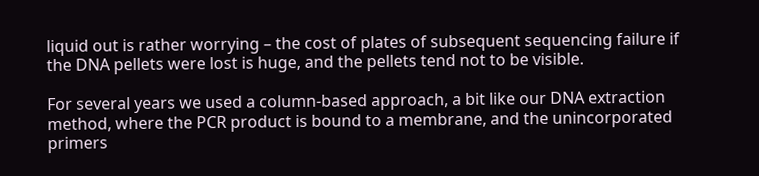liquid out is rather worrying – the cost of plates of subsequent sequencing failure if the DNA pellets were lost is huge, and the pellets tend not to be visible.

For several years we used a column-based approach, a bit like our DNA extraction method, where the PCR product is bound to a membrane, and the unincorporated primers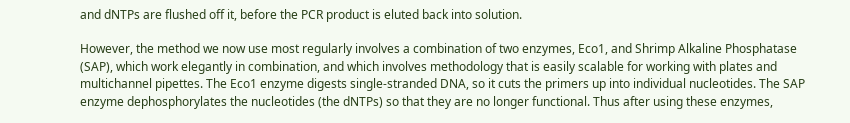and dNTPs are flushed off it, before the PCR product is eluted back into solution.

However, the method we now use most regularly involves a combination of two enzymes, Eco1, and Shrimp Alkaline Phosphatase (SAP), which work elegantly in combination, and which involves methodology that is easily scalable for working with plates and multichannel pipettes. The Eco1 enzyme digests single-stranded DNA, so it cuts the primers up into individual nucleotides. The SAP enzyme dephosphorylates the nucleotides (the dNTPs) so that they are no longer functional. Thus after using these enzymes,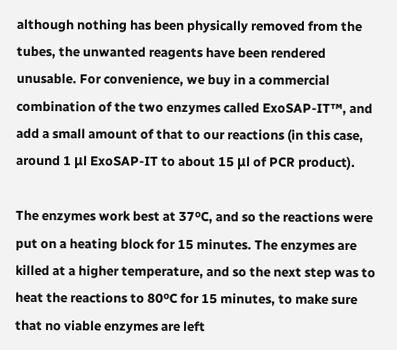although nothing has been physically removed from the tubes, the unwanted reagents have been rendered unusable. For convenience, we buy in a commercial combination of the two enzymes called ExoSAP-IT™, and add a small amount of that to our reactions (in this case, around 1 μl ExoSAP-IT to about 15 μl of PCR product).

The enzymes work best at 37ºC, and so the reactions were put on a heating block for 15 minutes. The enzymes are killed at a higher temperature, and so the next step was to heat the reactions to 80ºC for 15 minutes, to make sure that no viable enzymes are left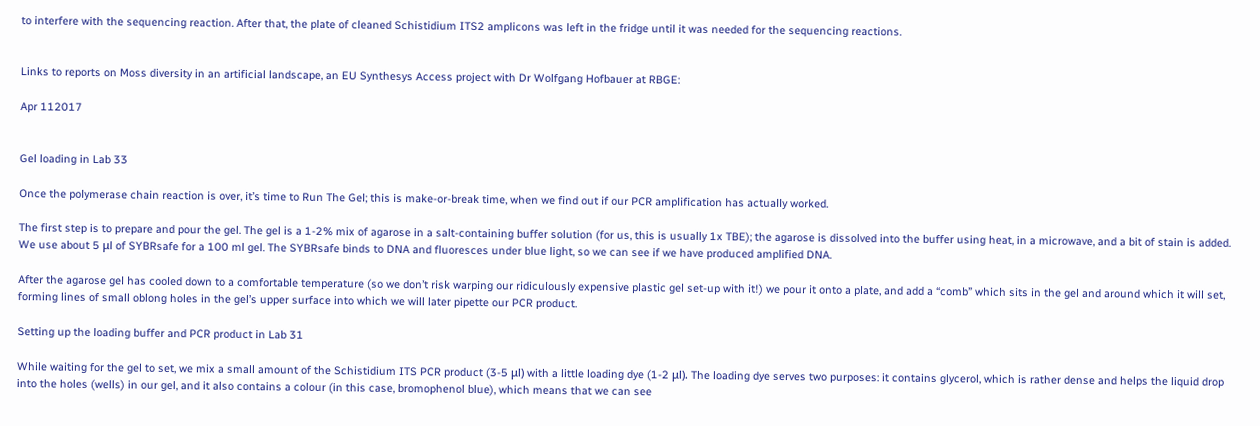to interfere with the sequencing reaction. After that, the plate of cleaned Schistidium ITS2 amplicons was left in the fridge until it was needed for the sequencing reactions.


Links to reports on Moss diversity in an artificial landscape, an EU Synthesys Access project with Dr Wolfgang Hofbauer at RBGE:

Apr 112017


Gel loading in Lab 33

Once the polymerase chain reaction is over, it’s time to Run The Gel; this is make-or-break time, when we find out if our PCR amplification has actually worked.

The first step is to prepare and pour the gel. The gel is a 1-2% mix of agarose in a salt-containing buffer solution (for us, this is usually 1x TBE); the agarose is dissolved into the buffer using heat, in a microwave, and a bit of stain is added. We use about 5 μl of SYBRsafe for a 100 ml gel. The SYBRsafe binds to DNA and fluoresces under blue light, so we can see if we have produced amplified DNA.

After the agarose gel has cooled down to a comfortable temperature (so we don’t risk warping our ridiculously expensive plastic gel set-up with it!) we pour it onto a plate, and add a “comb” which sits in the gel and around which it will set, forming lines of small oblong holes in the gel’s upper surface into which we will later pipette our PCR product.

Setting up the loading buffer and PCR product in Lab 31

While waiting for the gel to set, we mix a small amount of the Schistidium ITS PCR product (3-5 μl) with a little loading dye (1-2 μl). The loading dye serves two purposes: it contains glycerol, which is rather dense and helps the liquid drop into the holes (wells) in our gel, and it also contains a colour (in this case, bromophenol blue), which means that we can see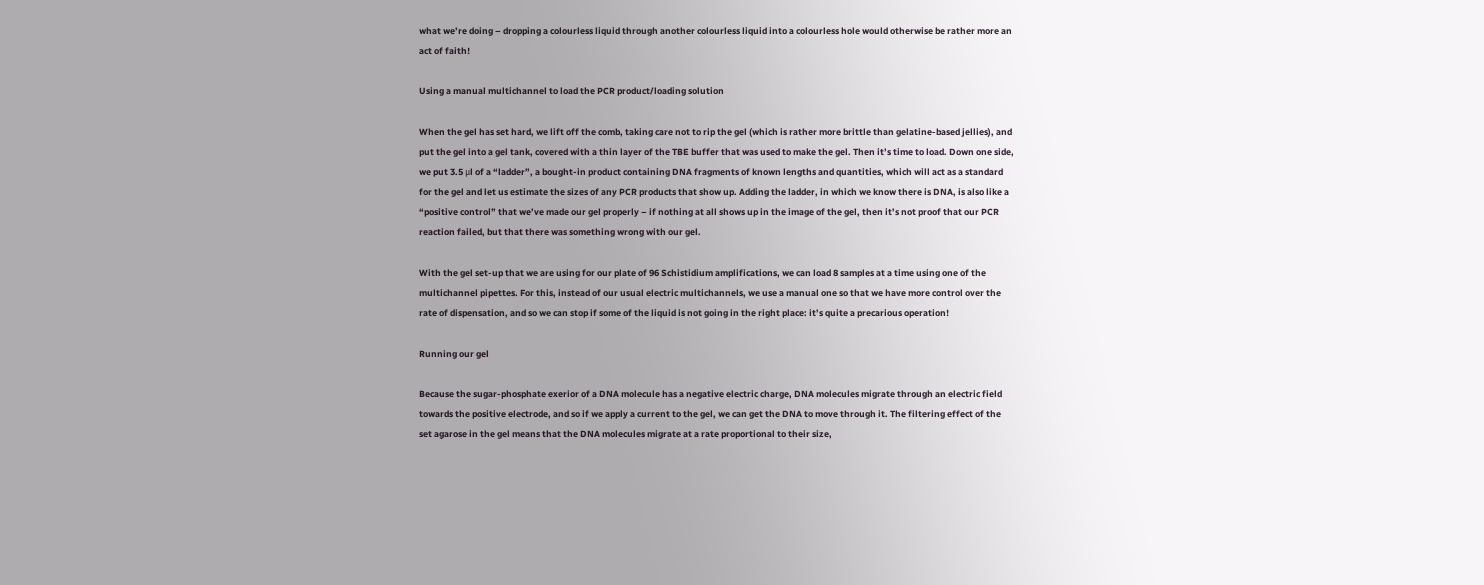what we’re doing – dropping a colourless liquid through another colourless liquid into a colourless hole would otherwise be rather more an act of faith!

Using a manual multichannel to load the PCR product/loading solution

When the gel has set hard, we lift off the comb, taking care not to rip the gel (which is rather more brittle than gelatine-based jellies), and put the gel into a gel tank, covered with a thin layer of the TBE buffer that was used to make the gel. Then it’s time to load. Down one side, we put 3.5 μl of a “ladder”, a bought-in product containing DNA fragments of known lengths and quantities, which will act as a standard for the gel and let us estimate the sizes of any PCR products that show up. Adding the ladder, in which we know there is DNA, is also like a “positive control” that we’ve made our gel properly – if nothing at all shows up in the image of the gel, then it’s not proof that our PCR reaction failed, but that there was something wrong with our gel.

With the gel set-up that we are using for our plate of 96 Schistidium amplifications, we can load 8 samples at a time using one of the multichannel pipettes. For this, instead of our usual electric multichannels, we use a manual one so that we have more control over the rate of dispensation, and so we can stop if some of the liquid is not going in the right place: it’s quite a precarious operation!

Running our gel

Because the sugar-phosphate exerior of a DNA molecule has a negative electric charge, DNA molecules migrate through an electric field towards the positive electrode, and so if we apply a current to the gel, we can get the DNA to move through it. The filtering effect of the set agarose in the gel means that the DNA molecules migrate at a rate proportional to their size,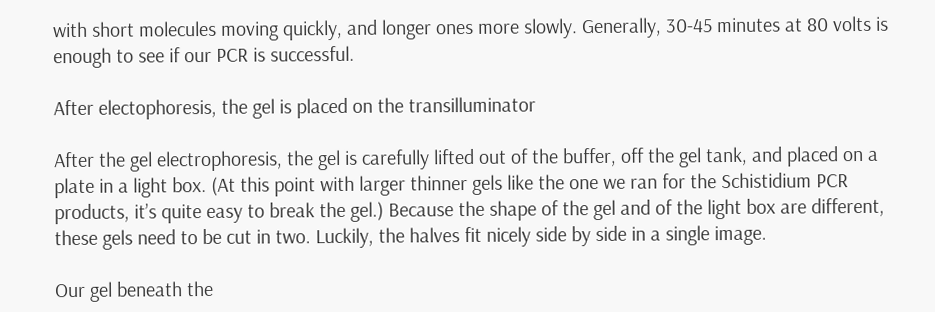with short molecules moving quickly, and longer ones more slowly. Generally, 30-45 minutes at 80 volts is enough to see if our PCR is successful.

After electophoresis, the gel is placed on the transilluminator

After the gel electrophoresis, the gel is carefully lifted out of the buffer, off the gel tank, and placed on a plate in a light box. (At this point with larger thinner gels like the one we ran for the Schistidium PCR products, it’s quite easy to break the gel.) Because the shape of the gel and of the light box are different, these gels need to be cut in two. Luckily, the halves fit nicely side by side in a single image.

Our gel beneath the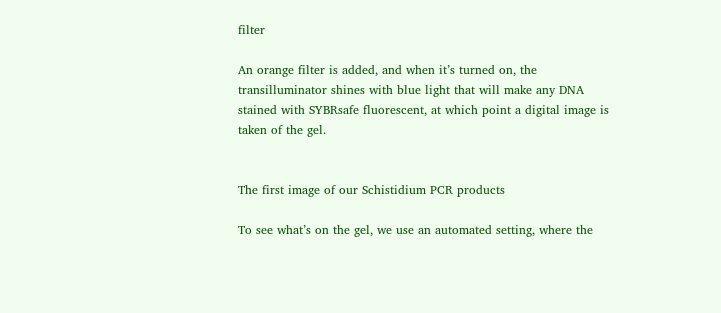filter

An orange filter is added, and when it’s turned on, the transilluminator shines with blue light that will make any DNA stained with SYBRsafe fluorescent, at which point a digital image is taken of the gel.


The first image of our Schistidium PCR products

To see what’s on the gel, we use an automated setting, where the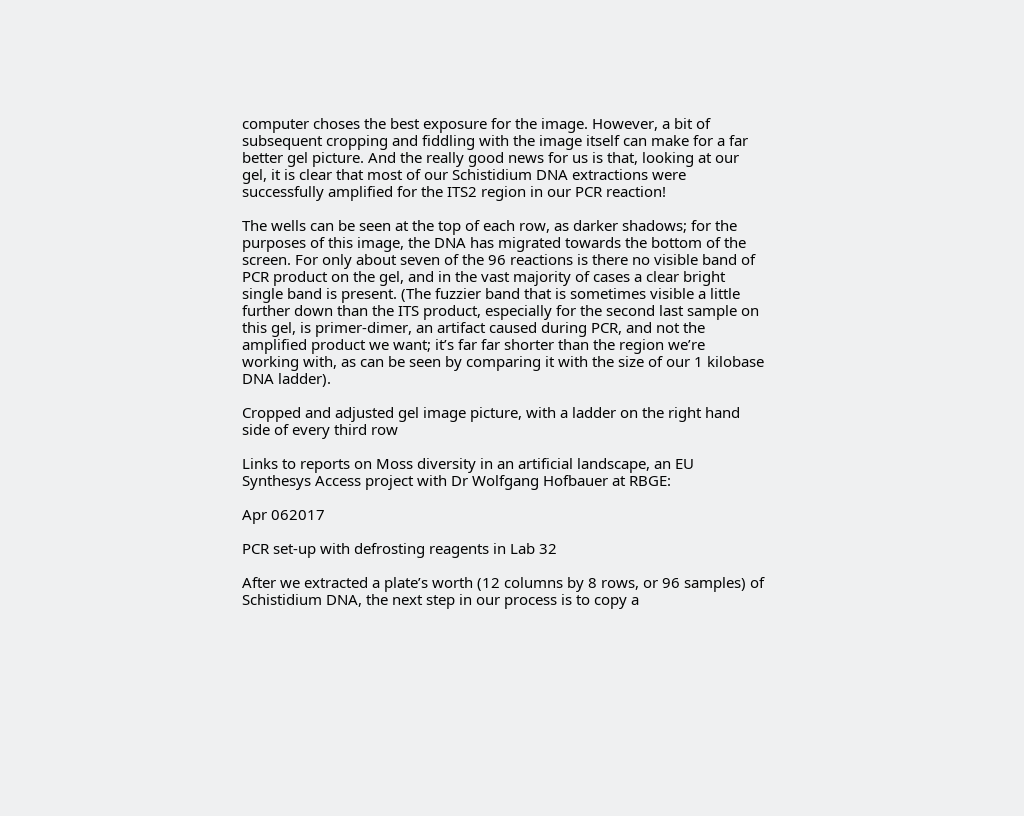computer choses the best exposure for the image. However, a bit of subsequent cropping and fiddling with the image itself can make for a far better gel picture. And the really good news for us is that, looking at our gel, it is clear that most of our Schistidium DNA extractions were successfully amplified for the ITS2 region in our PCR reaction!

The wells can be seen at the top of each row, as darker shadows; for the purposes of this image, the DNA has migrated towards the bottom of the screen. For only about seven of the 96 reactions is there no visible band of PCR product on the gel, and in the vast majority of cases a clear bright single band is present. (The fuzzier band that is sometimes visible a little further down than the ITS product, especially for the second last sample on this gel, is primer-dimer, an artifact caused during PCR, and not the amplified product we want; it’s far far shorter than the region we’re working with, as can be seen by comparing it with the size of our 1 kilobase DNA ladder).

Cropped and adjusted gel image picture, with a ladder on the right hand side of every third row

Links to reports on Moss diversity in an artificial landscape, an EU Synthesys Access project with Dr Wolfgang Hofbauer at RBGE:

Apr 062017

PCR set-up with defrosting reagents in Lab 32

After we extracted a plate’s worth (12 columns by 8 rows, or 96 samples) of Schistidium DNA, the next step in our process is to copy a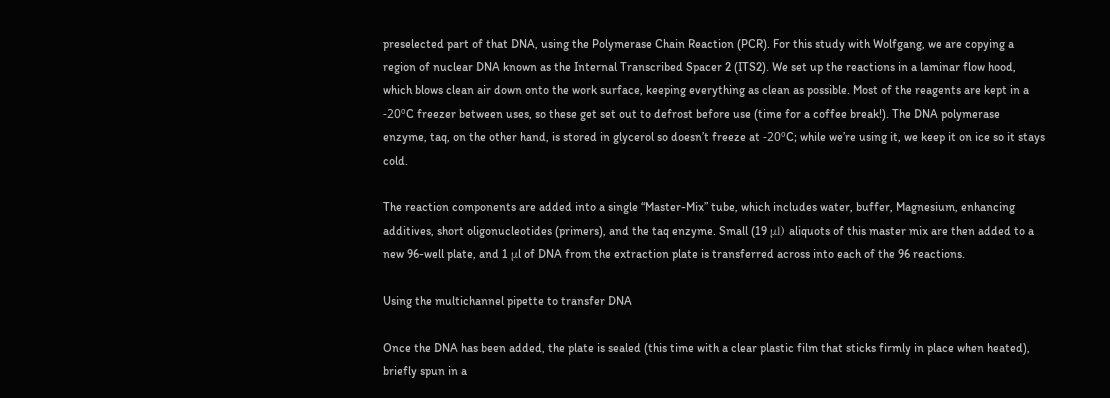preselected part of that DNA, using the Polymerase Chain Reaction (PCR). For this study with Wolfgang, we are copying a region of nuclear DNA known as the Internal Transcribed Spacer 2 (ITS2). We set up the reactions in a laminar flow hood, which blows clean air down onto the work surface, keeping everything as clean as possible. Most of the reagents are kept in a -20ºC freezer between uses, so these get set out to defrost before use (time for a coffee break!). The DNA polymerase enzyme, taq, on the other hand, is stored in glycerol so doesn’t freeze at -20ºC; while we’re using it, we keep it on ice so it stays cold.

The reaction components are added into a single “Master-Mix” tube, which includes water, buffer, Magnesium, enhancing additives, short oligonucleotides (primers), and the taq enzyme. Small (19 μl) aliquots of this master mix are then added to a new 96-well plate, and 1 μl of DNA from the extraction plate is transferred across into each of the 96 reactions.

Using the multichannel pipette to transfer DNA

Once the DNA has been added, the plate is sealed (this time with a clear plastic film that sticks firmly in place when heated), briefly spun in a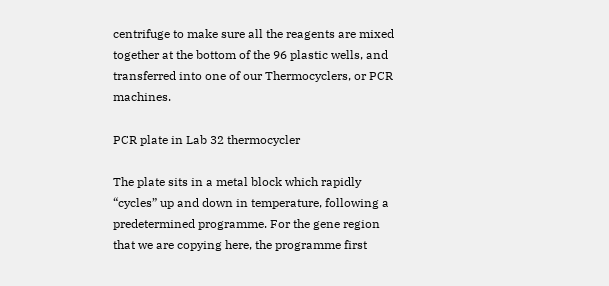centrifuge to make sure all the reagents are mixed together at the bottom of the 96 plastic wells, and transferred into one of our Thermocyclers, or PCR machines.

PCR plate in Lab 32 thermocycler

The plate sits in a metal block which rapidly “cycles” up and down in temperature, following a predetermined programme. For the gene region that we are copying here, the programme first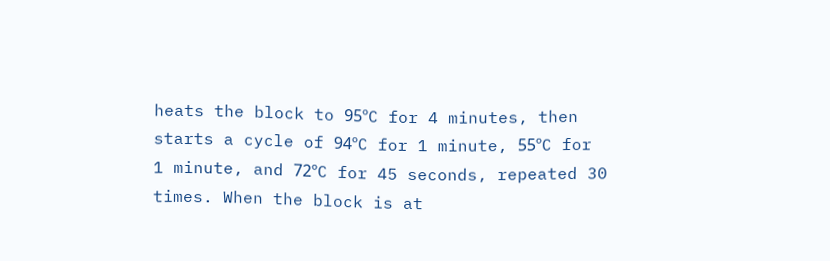heats the block to 95ºC for 4 minutes, then starts a cycle of 94ºC for 1 minute, 55ºC for 1 minute, and 72ºC for 45 seconds, repeated 30 times. When the block is at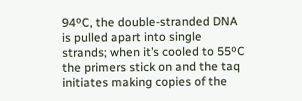94ºC, the double-stranded DNA is pulled apart into single strands; when it’s cooled to 55ºC the primers stick on and the taq initiates making copies of the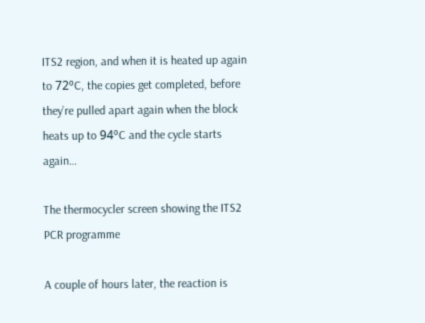ITS2 region, and when it is heated up again to 72ºC, the copies get completed, before they’re pulled apart again when the block heats up to 94ºC and the cycle starts again…

The thermocycler screen showing the ITS2 PCR programme

A couple of hours later, the reaction is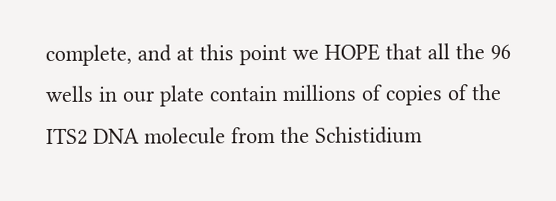complete, and at this point we HOPE that all the 96 wells in our plate contain millions of copies of the ITS2 DNA molecule from the Schistidium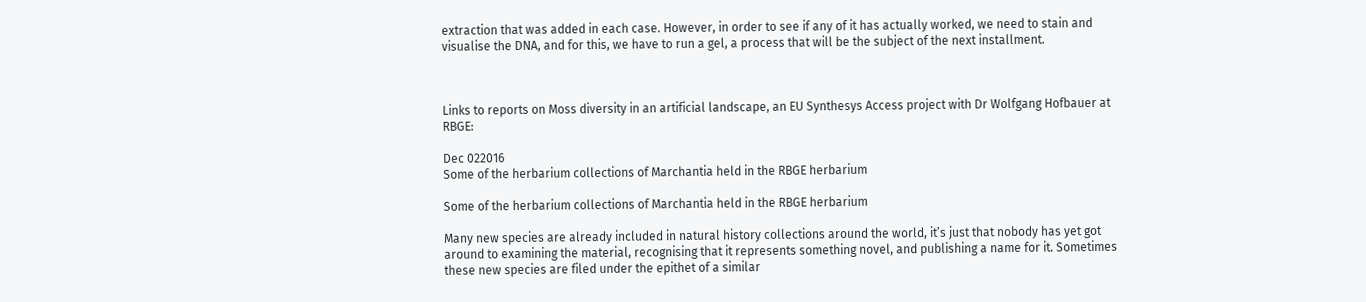extraction that was added in each case. However, in order to see if any of it has actually worked, we need to stain and visualise the DNA, and for this, we have to run a gel, a process that will be the subject of the next installment.



Links to reports on Moss diversity in an artificial landscape, an EU Synthesys Access project with Dr Wolfgang Hofbauer at RBGE:

Dec 022016
Some of the herbarium collections of Marchantia held in the RBGE herbarium

Some of the herbarium collections of Marchantia held in the RBGE herbarium

Many new species are already included in natural history collections around the world, it’s just that nobody has yet got around to examining the material, recognising that it represents something novel, and publishing a name for it. Sometimes these new species are filed under the epithet of a similar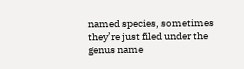named species, sometimes they’re just filed under the genus name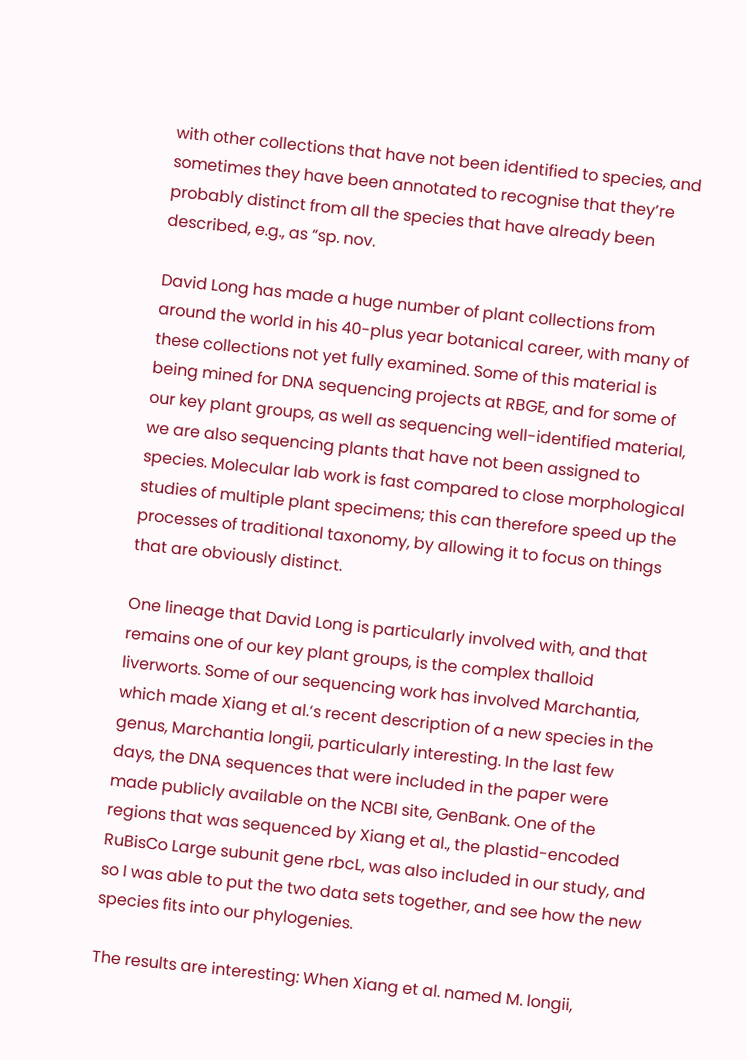with other collections that have not been identified to species, and sometimes they have been annotated to recognise that they’re probably distinct from all the species that have already been described, e.g., as “sp. nov.

David Long has made a huge number of plant collections from around the world in his 40-plus year botanical career, with many of these collections not yet fully examined. Some of this material is being mined for DNA sequencing projects at RBGE, and for some of our key plant groups, as well as sequencing well-identified material, we are also sequencing plants that have not been assigned to species. Molecular lab work is fast compared to close morphological studies of multiple plant specimens; this can therefore speed up the processes of traditional taxonomy, by allowing it to focus on things that are obviously distinct.

One lineage that David Long is particularly involved with, and that remains one of our key plant groups, is the complex thalloid liverworts. Some of our sequencing work has involved Marchantia, which made Xiang et al.‘s recent description of a new species in the genus, Marchantia longii, particularly interesting. In the last few days, the DNA sequences that were included in the paper were made publicly available on the NCBI site, GenBank. One of the regions that was sequenced by Xiang et al., the plastid-encoded RuBisCo Large subunit gene rbcL, was also included in our study, and so I was able to put the two data sets together, and see how the new species fits into our phylogenies.

The results are interesting: When Xiang et al. named M. longii,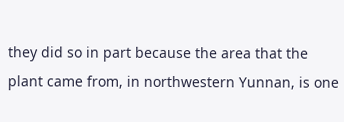they did so in part because the area that the plant came from, in northwestern Yunnan, is one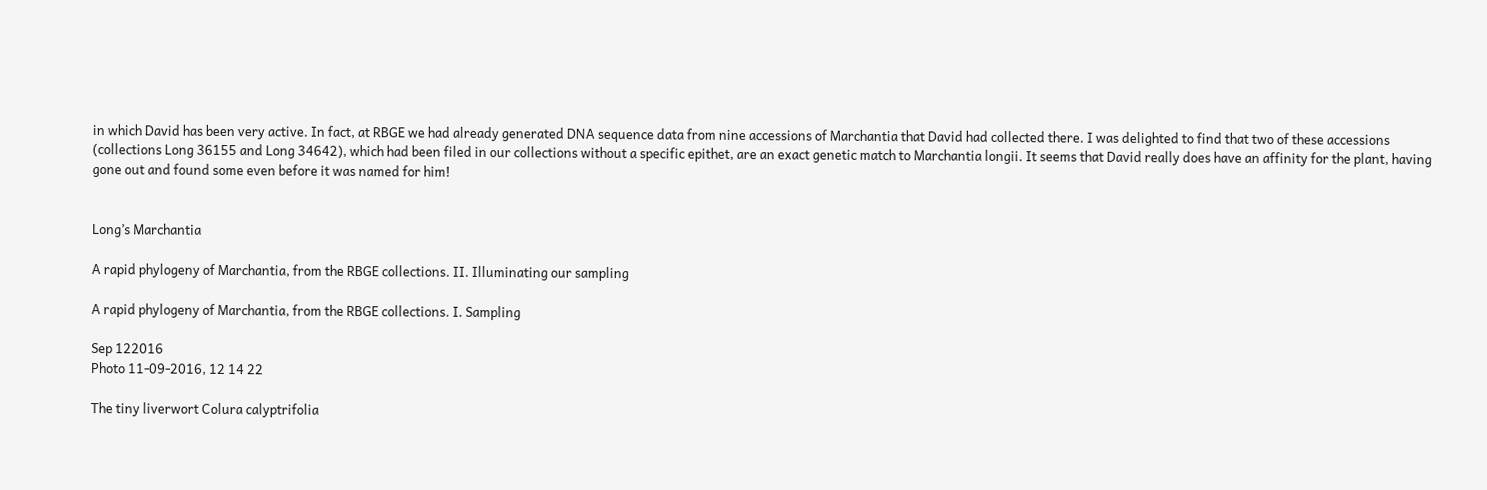in which David has been very active. In fact, at RBGE we had already generated DNA sequence data from nine accessions of Marchantia that David had collected there. I was delighted to find that two of these accessions (collections Long 36155 and Long 34642), which had been filed in our collections without a specific epithet, are an exact genetic match to Marchantia longii. It seems that David really does have an affinity for the plant, having gone out and found some even before it was named for him!


Long’s Marchantia

A rapid phylogeny of Marchantia, from the RBGE collections. II. Illuminating our sampling

A rapid phylogeny of Marchantia, from the RBGE collections. I. Sampling

Sep 122016
Photo 11-09-2016, 12 14 22

The tiny liverwort Colura calyptrifolia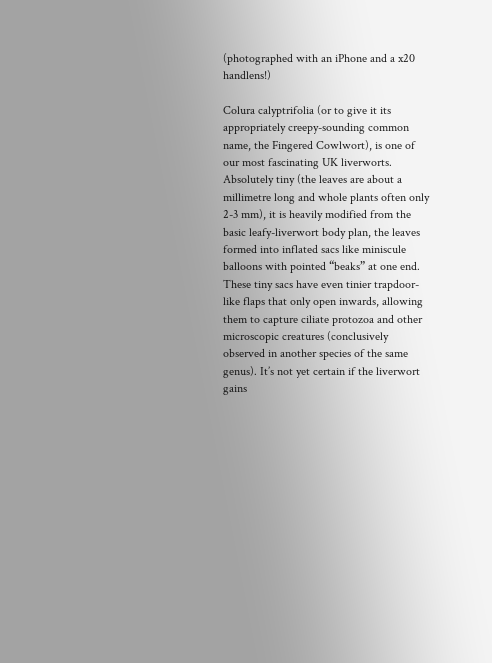(photographed with an iPhone and a x20 handlens!)

Colura calyptrifolia (or to give it its appropriately creepy-sounding common name, the Fingered Cowlwort), is one of our most fascinating UK liverworts. Absolutely tiny (the leaves are about a millimetre long and whole plants often only 2-3 mm), it is heavily modified from the basic leafy-liverwort body plan, the leaves formed into inflated sacs like miniscule balloons with pointed “beaks” at one end. These tiny sacs have even tinier trapdoor-like flaps that only open inwards, allowing them to capture ciliate protozoa and other microscopic creatures (conclusively observed in another species of the same genus). It’s not yet certain if the liverwort gains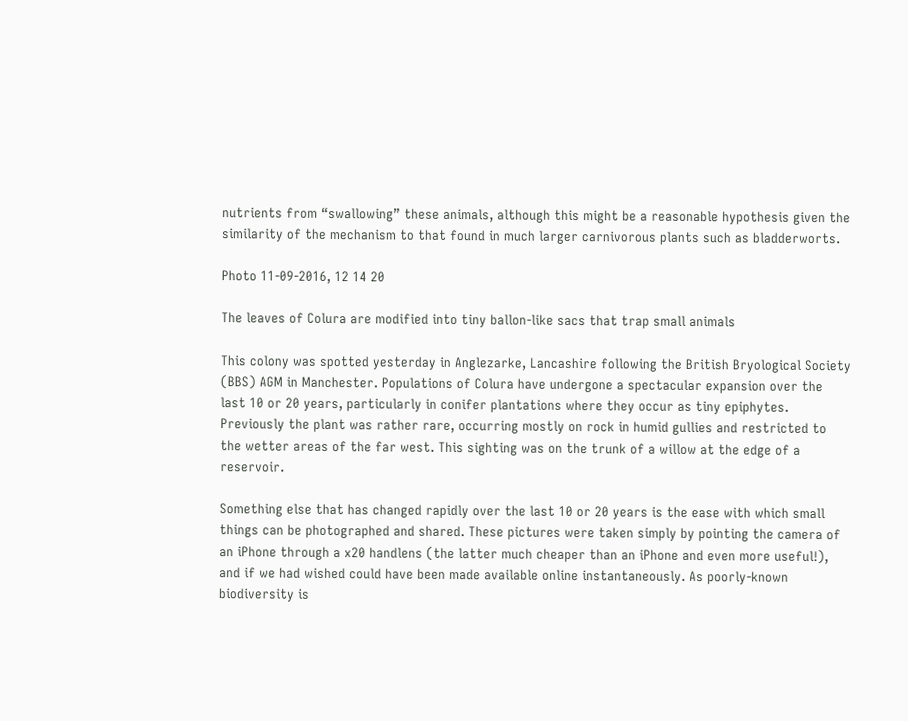nutrients from “swallowing” these animals, although this might be a reasonable hypothesis given the similarity of the mechanism to that found in much larger carnivorous plants such as bladderworts.

Photo 11-09-2016, 12 14 20

The leaves of Colura are modified into tiny ballon-like sacs that trap small animals

This colony was spotted yesterday in Anglezarke, Lancashire following the British Bryological Society (BBS) AGM in Manchester. Populations of Colura have undergone a spectacular expansion over the last 10 or 20 years, particularly in conifer plantations where they occur as tiny epiphytes. Previously the plant was rather rare, occurring mostly on rock in humid gullies and restricted to the wetter areas of the far west. This sighting was on the trunk of a willow at the edge of a reservoir.

Something else that has changed rapidly over the last 10 or 20 years is the ease with which small things can be photographed and shared. These pictures were taken simply by pointing the camera of an iPhone through a x20 handlens (the latter much cheaper than an iPhone and even more useful!),  and if we had wished could have been made available online instantaneously. As poorly-known biodiversity is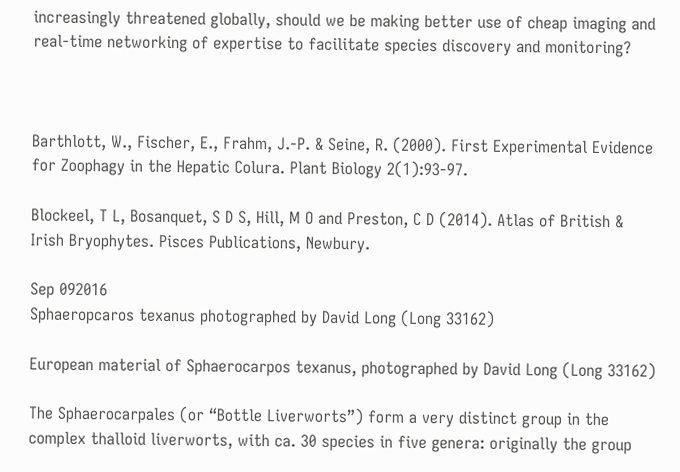increasingly threatened globally, should we be making better use of cheap imaging and real-time networking of expertise to facilitate species discovery and monitoring?



Barthlott, W., Fischer, E., Frahm, J.-P. & Seine, R. (2000). First Experimental Evidence for Zoophagy in the Hepatic Colura. Plant Biology 2(1):93-97.

Blockeel, T L, Bosanquet, S D S, Hill, M O and Preston, C D (2014). Atlas of British & Irish Bryophytes. Pisces Publications, Newbury.

Sep 092016
Sphaeropcaros texanus photographed by David Long (Long 33162)

European material of Sphaerocarpos texanus, photographed by David Long (Long 33162)

The Sphaerocarpales (or “Bottle Liverworts”) form a very distinct group in the complex thalloid liverworts, with ca. 30 species in five genera: originally the group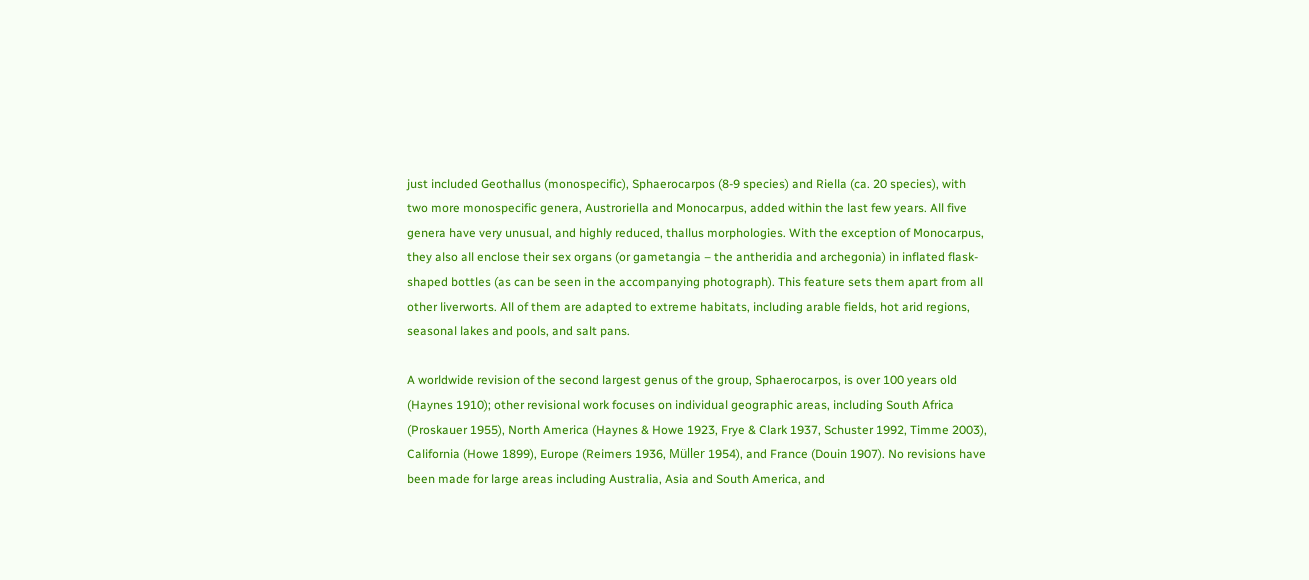just included Geothallus (monospecific), Sphaerocarpos (8-9 species) and Riella (ca. 20 species), with two more monospecific genera, Austroriella and Monocarpus, added within the last few years. All five genera have very unusual, and highly reduced, thallus morphologies. With the exception of Monocarpus, they also all enclose their sex organs (or gametangia – the antheridia and archegonia) in inflated flask-shaped bottles (as can be seen in the accompanying photograph). This feature sets them apart from all other liverworts. All of them are adapted to extreme habitats, including arable fields, hot arid regions, seasonal lakes and pools, and salt pans.

A worldwide revision of the second largest genus of the group, Sphaerocarpos, is over 100 years old (Haynes 1910); other revisional work focuses on individual geographic areas, including South Africa (Proskauer 1955), North America (Haynes & Howe 1923, Frye & Clark 1937, Schuster 1992, Timme 2003), California (Howe 1899), Europe (Reimers 1936, Müller 1954), and France (Douin 1907). No revisions have been made for large areas including Australia, Asia and South America, and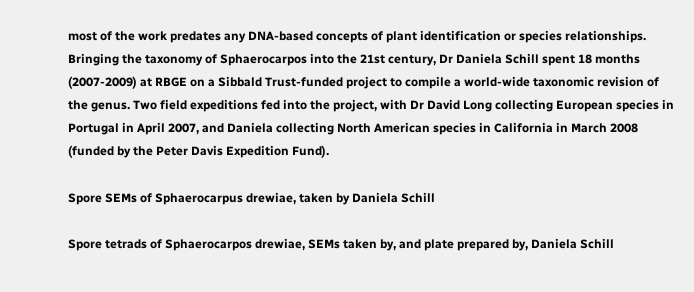most of the work predates any DNA-based concepts of plant identification or species relationships. Bringing the taxonomy of Sphaerocarpos into the 21st century, Dr Daniela Schill spent 18 months (2007-2009) at RBGE on a Sibbald Trust-funded project to compile a world-wide taxonomic revision of the genus. Two field expeditions fed into the project, with Dr David Long collecting European species in Portugal in April 2007, and Daniela collecting North American species in California in March 2008 (funded by the Peter Davis Expedition Fund).

Spore SEMs of Sphaerocarpus drewiae, taken by Daniela Schill

Spore tetrads of Sphaerocarpos drewiae, SEMs taken by, and plate prepared by, Daniela Schill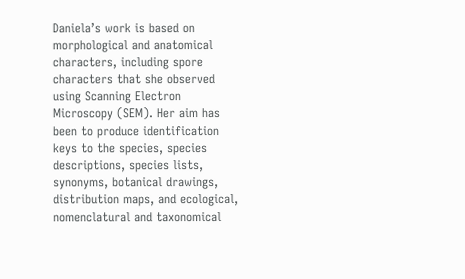Daniela’s work is based on morphological and anatomical characters, including spore characters that she observed using Scanning Electron Microscopy (SEM). Her aim has been to produce identification keys to the species, species descriptions, species lists, synonyms, botanical drawings, distribution maps, and ecological, nomenclatural and taxonomical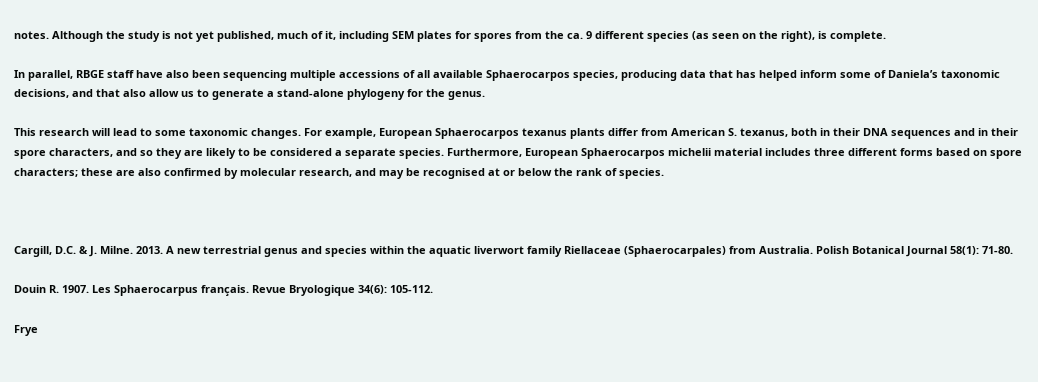notes. Although the study is not yet published, much of it, including SEM plates for spores from the ca. 9 different species (as seen on the right), is complete.

In parallel, RBGE staff have also been sequencing multiple accessions of all available Sphaerocarpos species, producing data that has helped inform some of Daniela’s taxonomic decisions, and that also allow us to generate a stand-alone phylogeny for the genus.

This research will lead to some taxonomic changes. For example, European Sphaerocarpos texanus plants differ from American S. texanus, both in their DNA sequences and in their spore characters, and so they are likely to be considered a separate species. Furthermore, European Sphaerocarpos michelii material includes three different forms based on spore characters; these are also confirmed by molecular research, and may be recognised at or below the rank of species.



Cargill, D.C. & J. Milne. 2013. A new terrestrial genus and species within the aquatic liverwort family Riellaceae (Sphaerocarpales) from Australia. Polish Botanical Journal 58(1): 71-80.

Douin R. 1907. Les Sphaerocarpus français. Revue Bryologique 34(6): 105-112.

Frye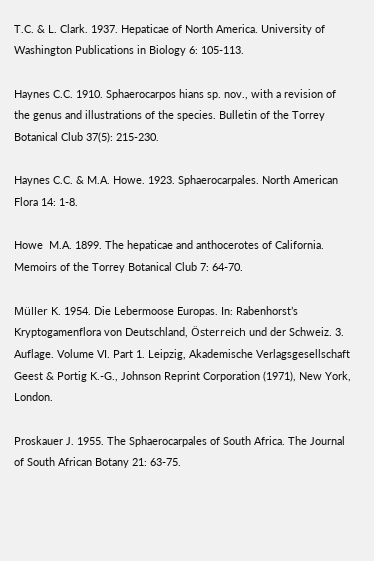T.C. & L. Clark. 1937. Hepaticae of North America. University of Washington Publications in Biology 6: 105-113.

Haynes C.C. 1910. Sphaerocarpos hians sp. nov., with a revision of the genus and illustrations of the species. Bulletin of the Torrey Botanical Club 37(5): 215-230.

Haynes C.C. & M.A. Howe. 1923. Sphaerocarpales. North American Flora 14: 1-8.

Howe  M.A. 1899. The hepaticae and anthocerotes of California. Memoirs of the Torrey Botanical Club 7: 64-70.

Müller K. 1954. Die Lebermoose Europas. In: Rabenhorst’s Kryptogamenflora von Deutschland, Österreich und der Schweiz. 3. Auflage. Volume VI. Part 1. Leipzig, Akademische Verlagsgesellschaft Geest & Portig K.-G., Johnson Reprint Corporation (1971), New York, London.

Proskauer J. 1955. The Sphaerocarpales of South Africa. The Journal of South African Botany 21: 63-75.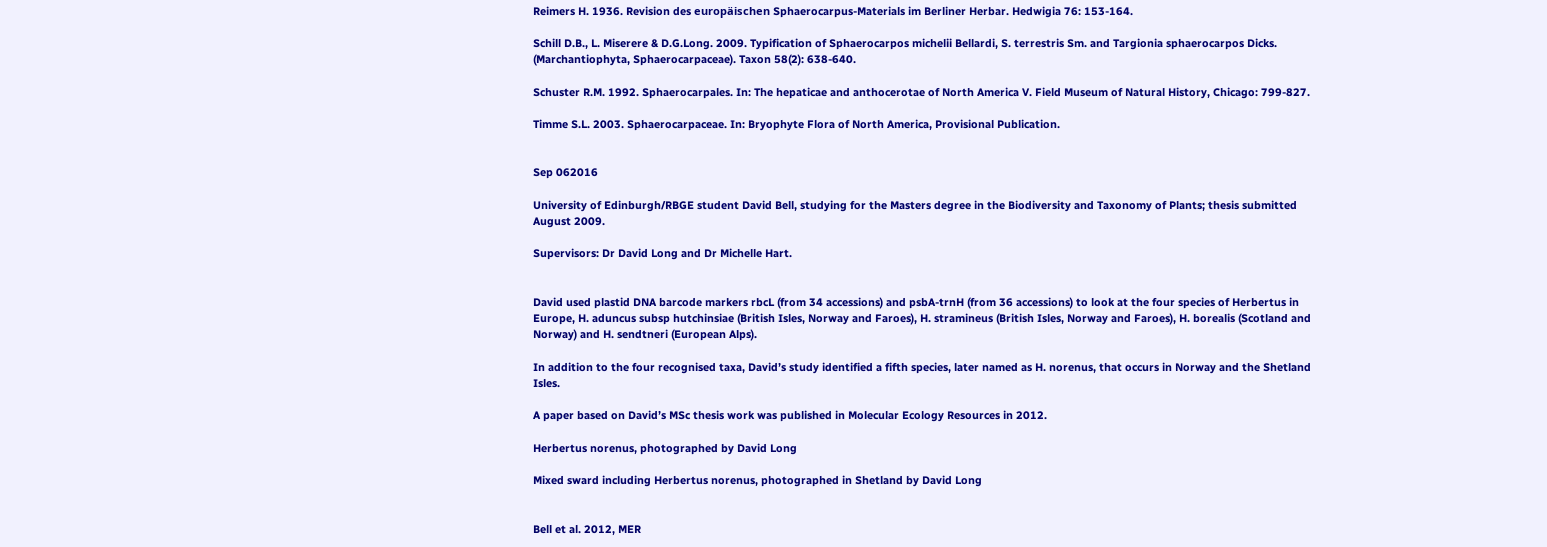Reimers H. 1936. Revision des europäischen Sphaerocarpus-Materials im Berliner Herbar. Hedwigia 76: 153-164.

Schill D.B., L. Miserere & D.G.Long. 2009. Typification of Sphaerocarpos michelii Bellardi, S. terrestris Sm. and Targionia sphaerocarpos Dicks. (Marchantiophyta, Sphaerocarpaceae). Taxon 58(2): 638-640.

Schuster R.M. 1992. Sphaerocarpales. In: The hepaticae and anthocerotae of North America V. Field Museum of Natural History, Chicago: 799-827.

Timme S.L. 2003. Sphaerocarpaceae. In: Bryophyte Flora of North America, Provisional Publication.


Sep 062016

University of Edinburgh/RBGE student David Bell, studying for the Masters degree in the Biodiversity and Taxonomy of Plants; thesis submitted August 2009.

Supervisors: Dr David Long and Dr Michelle Hart.


David used plastid DNA barcode markers rbcL (from 34 accessions) and psbA-trnH (from 36 accessions) to look at the four species of Herbertus in Europe, H. aduncus subsp hutchinsiae (British Isles, Norway and Faroes), H. stramineus (British Isles, Norway and Faroes), H. borealis (Scotland and Norway) and H. sendtneri (European Alps).

In addition to the four recognised taxa, David’s study identified a fifth species, later named as H. norenus, that occurs in Norway and the Shetland Isles.

A paper based on David’s MSc thesis work was published in Molecular Ecology Resources in 2012.

Herbertus norenus, photographed by David Long

Mixed sward including Herbertus norenus, photographed in Shetland by David Long


Bell et al. 2012, MER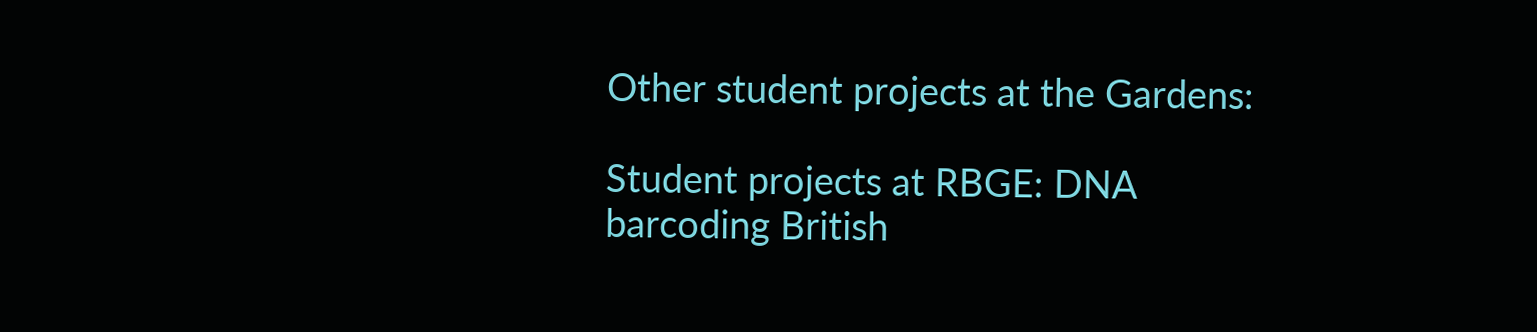Other student projects at the Gardens:

Student projects at RBGE: DNA barcoding British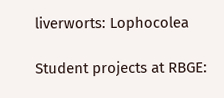liverworts: Lophocolea

Student projects at RBGE: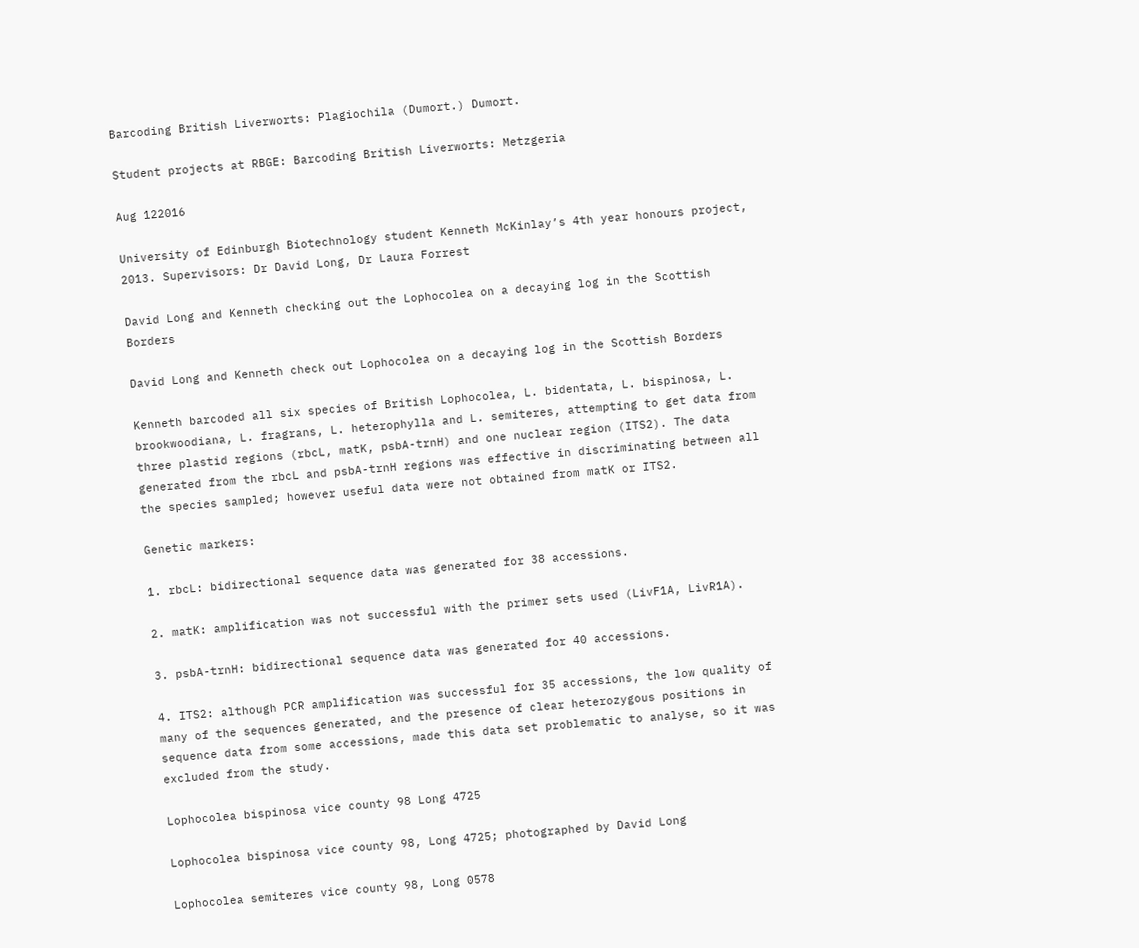Barcoding British Liverworts: Plagiochila (Dumort.) Dumort.

Student projects at RBGE: Barcoding British Liverworts: Metzgeria

Aug 122016

University of Edinburgh Biotechnology student Kenneth McKinlay’s 4th year honours project, 2013. Supervisors: Dr David Long, Dr Laura Forrest

David Long and Kenneth checking out the Lophocolea on a decaying log in the Scottish Borders

David Long and Kenneth check out Lophocolea on a decaying log in the Scottish Borders

Kenneth barcoded all six species of British Lophocolea, L. bidentata, L. bispinosa, L. brookwoodiana, L. fragrans, L. heterophylla and L. semiteres, attempting to get data from three plastid regions (rbcL, matK, psbA-trnH) and one nuclear region (ITS2). The data generated from the rbcL and psbA-trnH regions was effective in discriminating between all the species sampled; however useful data were not obtained from matK or ITS2.

Genetic markers:

1. rbcL: bidirectional sequence data was generated for 38 accessions.

2. matK: amplification was not successful with the primer sets used (LivF1A, LivR1A).

3. psbA-trnH: bidirectional sequence data was generated for 40 accessions.

4. ITS2: although PCR amplification was successful for 35 accessions, the low quality of many of the sequences generated, and the presence of clear heterozygous positions in sequence data from some accessions, made this data set problematic to analyse, so it was excluded from the study.

Lophocolea bispinosa vice county 98 Long 4725

Lophocolea bispinosa vice county 98, Long 4725; photographed by David Long

Lophocolea semiteres vice county 98, Long 0578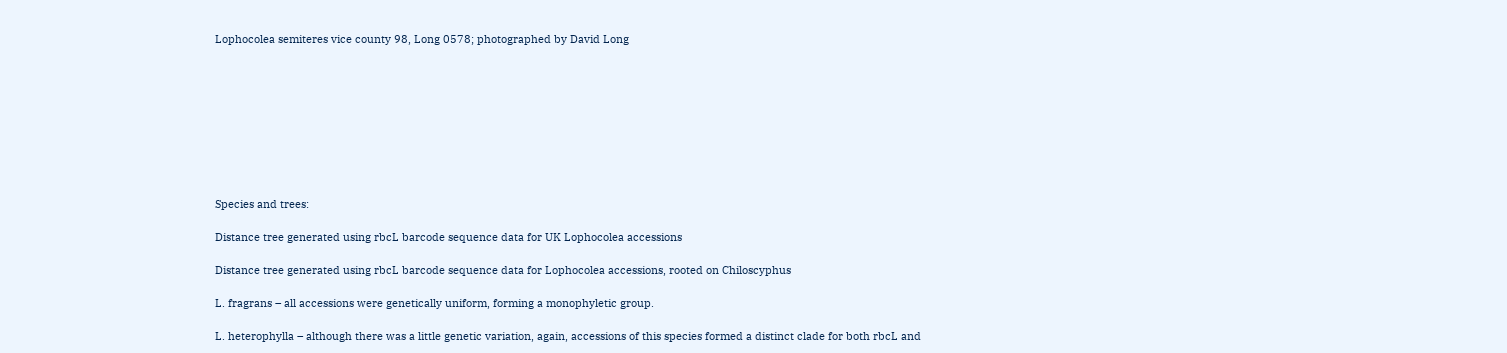Lophocolea semiteres vice county 98, Long 0578; photographed by David Long









Species and trees:

Distance tree generated using rbcL barcode sequence data for UK Lophocolea accessions

Distance tree generated using rbcL barcode sequence data for Lophocolea accessions, rooted on Chiloscyphus

L. fragrans – all accessions were genetically uniform, forming a monophyletic group.

L. heterophylla – although there was a little genetic variation, again, accessions of this species formed a distinct clade for both rbcL and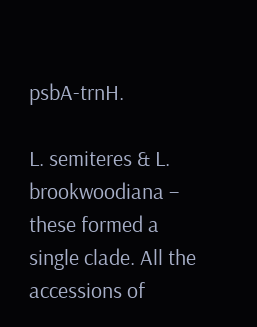psbA-trnH.

L. semiteres & L. brookwoodiana – these formed a single clade. All the accessions of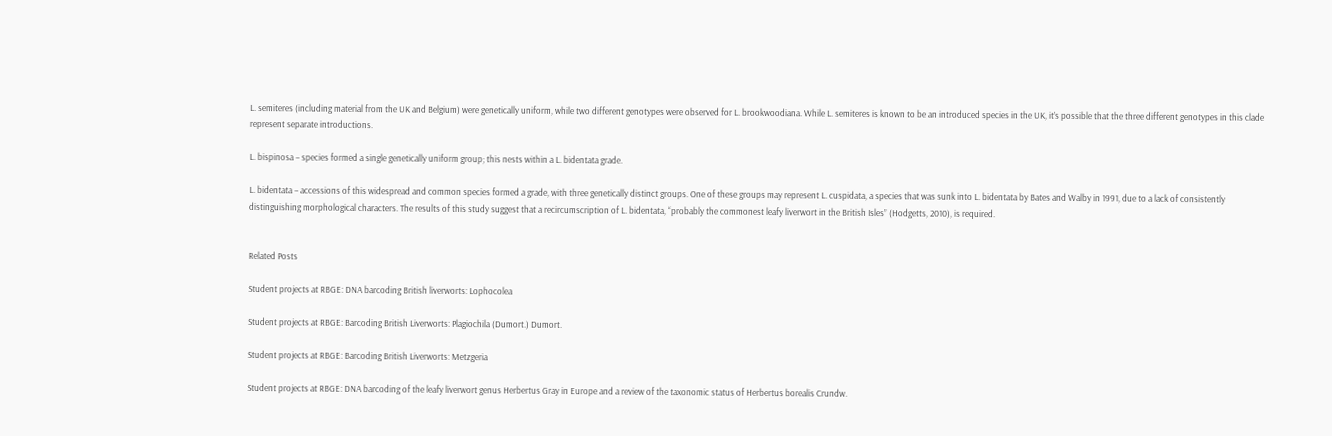L. semiteres (including material from the UK and Belgium) were genetically uniform, while two different genotypes were observed for L. brookwoodiana. While L. semiteres is known to be an introduced species in the UK, it’s possible that the three different genotypes in this clade represent separate introductions.

L. bispinosa – species formed a single genetically uniform group; this nests within a L. bidentata grade.

L. bidentata – accessions of this widespread and common species formed a grade, with three genetically distinct groups. One of these groups may represent L. cuspidata, a species that was sunk into L. bidentata by Bates and Walby in 1991, due to a lack of consistently distinguishing morphological characters. The results of this study suggest that a recircumscription of L. bidentata, “probably the commonest leafy liverwort in the British Isles” (Hodgetts, 2010), is required.


Related Posts

Student projects at RBGE: DNA barcoding British liverworts: Lophocolea

Student projects at RBGE: Barcoding British Liverworts: Plagiochila (Dumort.) Dumort.

Student projects at RBGE: Barcoding British Liverworts: Metzgeria

Student projects at RBGE: DNA barcoding of the leafy liverwort genus Herbertus Gray in Europe and a review of the taxonomic status of Herbertus borealis Crundw.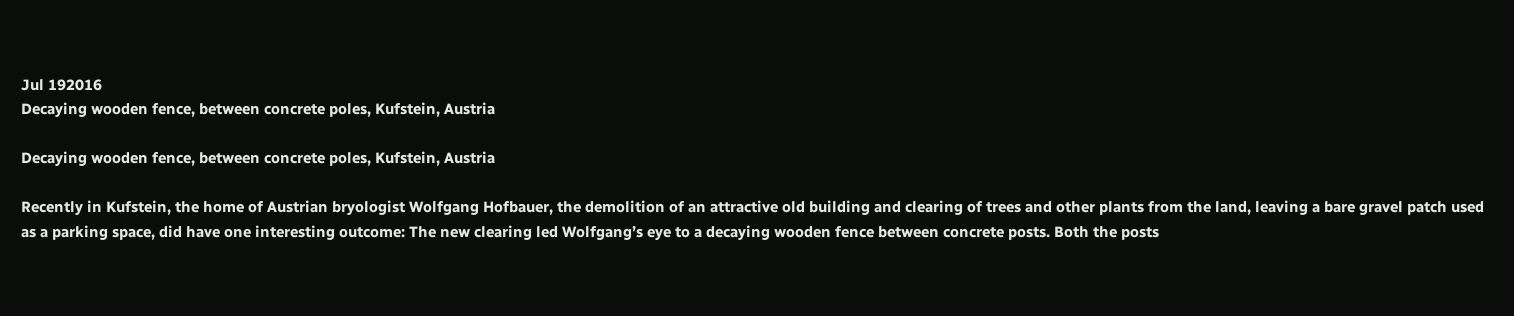Jul 192016
Decaying wooden fence, between concrete poles, Kufstein, Austria

Decaying wooden fence, between concrete poles, Kufstein, Austria

Recently in Kufstein, the home of Austrian bryologist Wolfgang Hofbauer, the demolition of an attractive old building and clearing of trees and other plants from the land, leaving a bare gravel patch used as a parking space, did have one interesting outcome: The new clearing led Wolfgang’s eye to a decaying wooden fence between concrete posts. Both the posts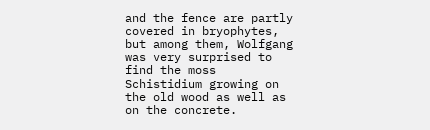and the fence are partly covered in bryophytes, but among them, Wolfgang was very surprised to find the moss Schistidium growing on the old wood as well as on the concrete.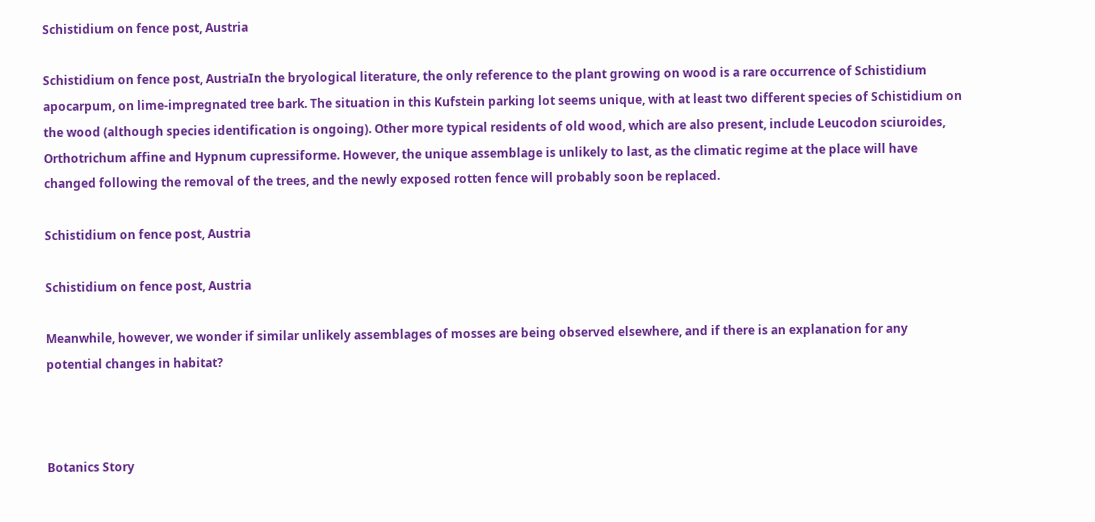Schistidium on fence post, Austria

Schistidium on fence post, AustriaIn the bryological literature, the only reference to the plant growing on wood is a rare occurrence of Schistidium apocarpum, on lime-impregnated tree bark. The situation in this Kufstein parking lot seems unique, with at least two different species of Schistidium on the wood (although species identification is ongoing). Other more typical residents of old wood, which are also present, include Leucodon sciuroides, Orthotrichum affine and Hypnum cupressiforme. However, the unique assemblage is unlikely to last, as the climatic regime at the place will have changed following the removal of the trees, and the newly exposed rotten fence will probably soon be replaced.

Schistidium on fence post, Austria

Schistidium on fence post, Austria

Meanwhile, however, we wonder if similar unlikely assemblages of mosses are being observed elsewhere, and if there is an explanation for any potential changes in habitat?



Botanics Story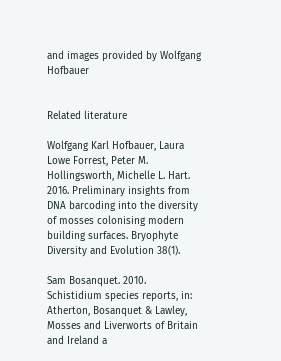and images provided by Wolfgang Hofbauer


Related literature

Wolfgang Karl Hofbauer, Laura Lowe Forrest, Peter M. Hollingsworth, Michelle L. Hart. 2016. Preliminary insights from DNA barcoding into the diversity of mosses colonising modern building surfaces. Bryophyte Diversity and Evolution 38(1).

Sam Bosanquet. 2010. Schistidium species reports, in: Atherton, Bosanquet & Lawley, Mosses and Liverworts of Britain and Ireland a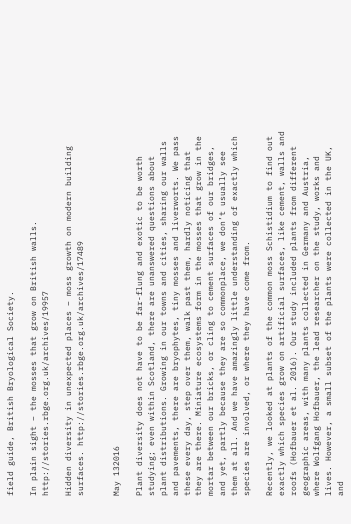field guide, British Bryological Society.

In plain sight – the mosses that grow on British walls. http://stories.rbge.org.uk/archives/19957

Hidden diversity in unexpected places – moss growth on modern building surfaces. http://stories.rbge.org.uk/archives/17489


May 132016

Plant diversity does not have to be far-flung and exotic to be worth studying; even within Scotland, there are unanswered questions about plant distributions. Growing in our towns and cities, sharing our walls and pavements, there are bryophytes, tiny mosses and liverworts. We pass these every day, step over them, walk past them, hardly noticing that they are there. Miniature ecosystems form in the mosses that grow in the mortar between our bricks, or cling to cement surfaces of our bridges, and yet, partly because they are so commonplace, we don’t usually see them at all. And we have amazingly little understanding of exactly which species are involved, or where they have come from.

Recently, we looked at plants of the common moss Schistidium to find out exactly which species grow on artificial surfaces, like cement, walls and roofs (Hofbauer et al. 2016). Our study included plants from different geographic areas, with many plants collected in Germany and Austria, where Wolfgang Hofbauer, the lead researcher on the study, works and lives. However, a small subset of the plants were collected in the UK, and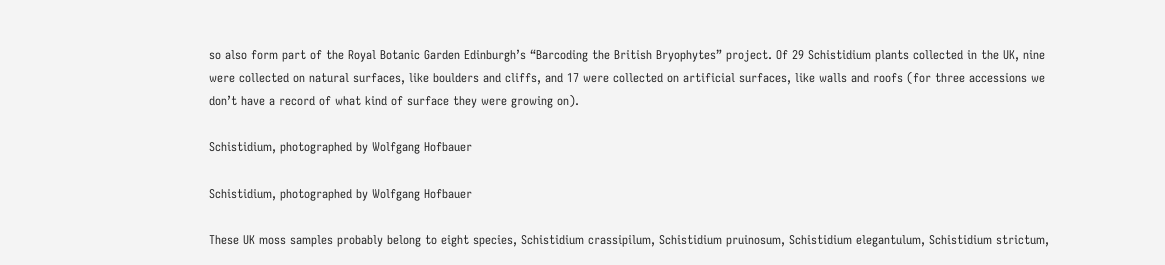so also form part of the Royal Botanic Garden Edinburgh’s “Barcoding the British Bryophytes” project. Of 29 Schistidium plants collected in the UK, nine were collected on natural surfaces, like boulders and cliffs, and 17 were collected on artificial surfaces, like walls and roofs (for three accessions we don’t have a record of what kind of surface they were growing on).

Schistidium, photographed by Wolfgang Hofbauer

Schistidium, photographed by Wolfgang Hofbauer

These UK moss samples probably belong to eight species, Schistidium crassipilum, Schistidium pruinosum, Schistidium elegantulum, Schistidium strictum,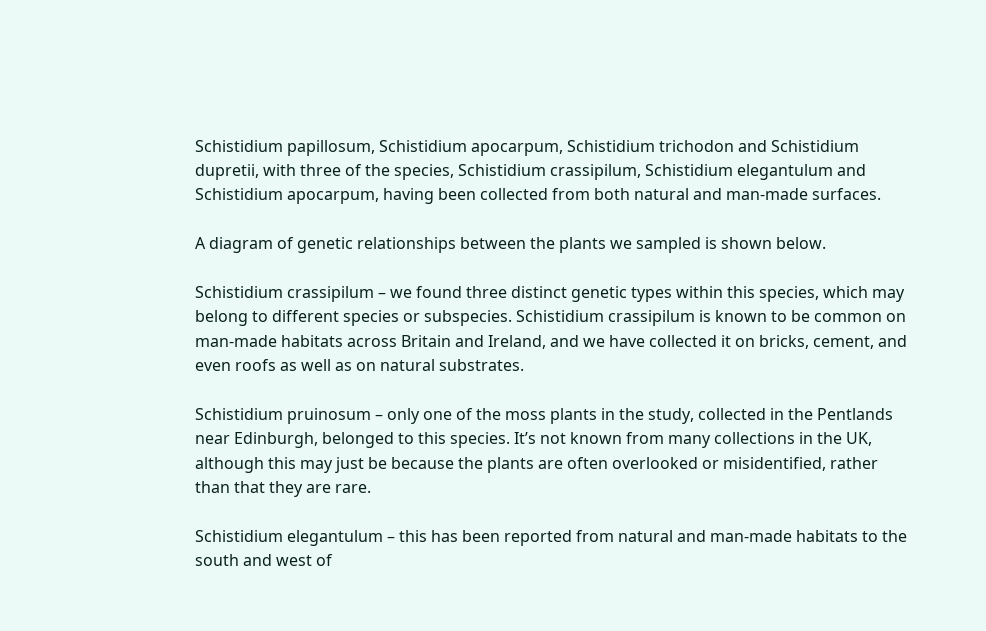Schistidium papillosum, Schistidium apocarpum, Schistidium trichodon and Schistidium dupretii, with three of the species, Schistidium crassipilum, Schistidium elegantulum and Schistidium apocarpum, having been collected from both natural and man-made surfaces.

A diagram of genetic relationships between the plants we sampled is shown below.

Schistidium crassipilum – we found three distinct genetic types within this species, which may belong to different species or subspecies. Schistidium crassipilum is known to be common on man-made habitats across Britain and Ireland, and we have collected it on bricks, cement, and even roofs as well as on natural substrates.

Schistidium pruinosum – only one of the moss plants in the study, collected in the Pentlands near Edinburgh, belonged to this species. It’s not known from many collections in the UK, although this may just be because the plants are often overlooked or misidentified, rather than that they are rare.

Schistidium elegantulum – this has been reported from natural and man-made habitats to the south and west of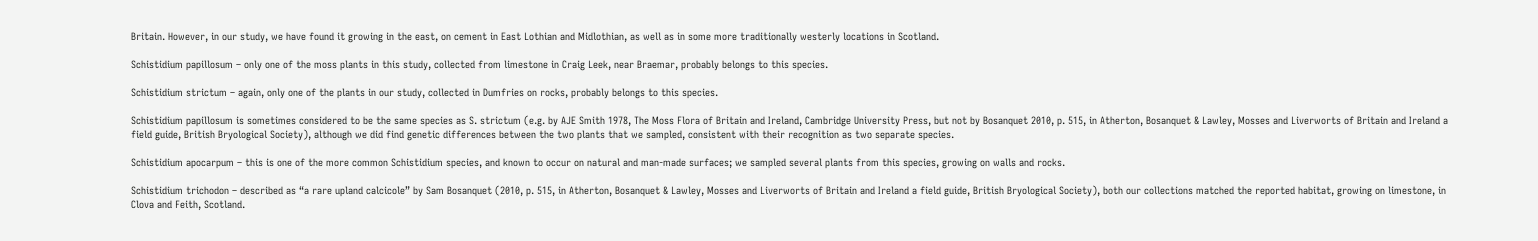Britain. However, in our study, we have found it growing in the east, on cement in East Lothian and Midlothian, as well as in some more traditionally westerly locations in Scotland.

Schistidium papillosum – only one of the moss plants in this study, collected from limestone in Craig Leek, near Braemar, probably belongs to this species.

Schistidium strictum – again, only one of the plants in our study, collected in Dumfries on rocks, probably belongs to this species.

Schistidium papillosum is sometimes considered to be the same species as S. strictum (e.g. by AJE Smith 1978, The Moss Flora of Britain and Ireland, Cambridge University Press, but not by Bosanquet 2010, p. 515, in Atherton, Bosanquet & Lawley, Mosses and Liverworts of Britain and Ireland a field guide, British Bryological Society), although we did find genetic differences between the two plants that we sampled, consistent with their recognition as two separate species.

Schistidium apocarpum – this is one of the more common Schistidium species, and known to occur on natural and man-made surfaces; we sampled several plants from this species, growing on walls and rocks.

Schistidium trichodon – described as “a rare upland calcicole” by Sam Bosanquet (2010, p. 515, in Atherton, Bosanquet & Lawley, Mosses and Liverworts of Britain and Ireland a field guide, British Bryological Society), both our collections matched the reported habitat, growing on limestone, in Clova and Feith, Scotland.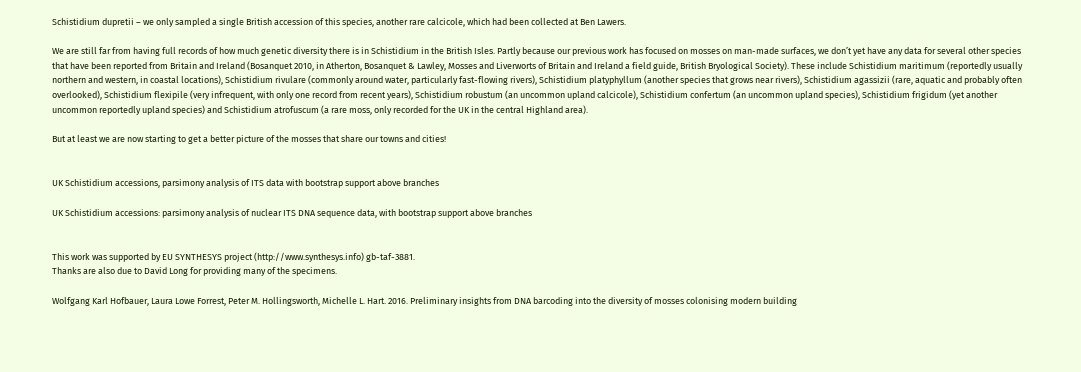Schistidium dupretii – we only sampled a single British accession of this species, another rare calcicole, which had been collected at Ben Lawers.

We are still far from having full records of how much genetic diversity there is in Schistidium in the British Isles. Partly because our previous work has focused on mosses on man-made surfaces, we don’t yet have any data for several other species that have been reported from Britain and Ireland (Bosanquet 2010, in Atherton, Bosanquet & Lawley, Mosses and Liverworts of Britain and Ireland a field guide, British Bryological Society). These include Schistidium maritimum (reportedly usually northern and western, in coastal locations), Schistidium rivulare (commonly around water, particularly fast-flowing rivers), Schistidium platyphyllum (another species that grows near rivers), Schistidium agassizii (rare, aquatic and probably often overlooked), Schistidium flexipile (very infrequent, with only one record from recent years), Schistidium robustum (an uncommon upland calcicole), Schistidium confertum (an uncommon upland species), Schistidium frigidum (yet another uncommon reportedly upland species) and Schistidium atrofuscum (a rare moss, only recorded for the UK in the central Highland area).

But at least we are now starting to get a better picture of the mosses that share our towns and cities!


UK Schistidium accessions, parsimony analysis of ITS data with bootstrap support above branches

UK Schistidium accessions: parsimony analysis of nuclear ITS DNA sequence data, with bootstrap support above branches


This work was supported by EU SYNTHESYS project (http://www.synthesys.info) gb-taf-3881.
Thanks are also due to David Long for providing many of the specimens.

Wolfgang Karl Hofbauer, Laura Lowe Forrest, Peter M. Hollingsworth, Michelle L. Hart. 2016. Preliminary insights from DNA barcoding into the diversity of mosses colonising modern building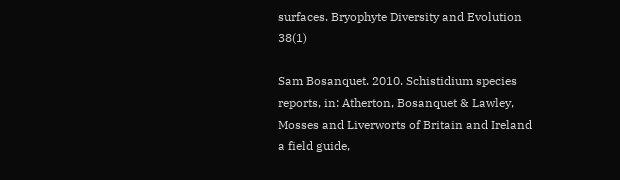surfaces. Bryophyte Diversity and Evolution 38(1)

Sam Bosanquet. 2010. Schistidium species reports, in: Atherton, Bosanquet & Lawley, Mosses and Liverworts of Britain and Ireland a field guide,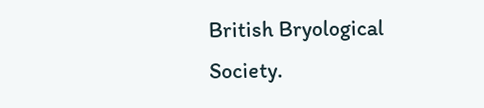British Bryological Society.